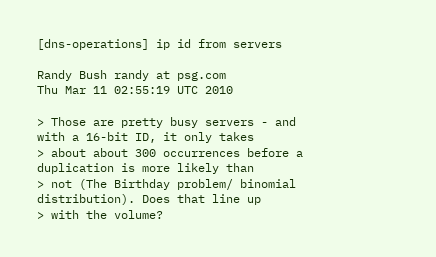[dns-operations] ip id from servers

Randy Bush randy at psg.com
Thu Mar 11 02:55:19 UTC 2010

> Those are pretty busy servers - and with a 16-bit ID, it only takes
> about about 300 occurrences before a duplication is more likely than
> not (The Birthday problem/ binomial distribution). Does that line up
> with the volume?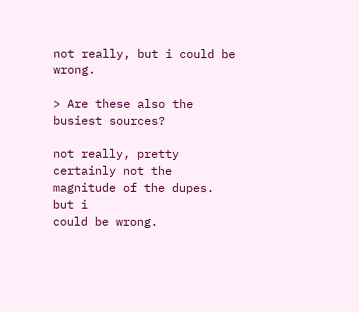not really, but i could be wrong.

> Are these also the busiest sources?

not really, pretty certainly not the magnitude of the dupes.  but i
could be wrong.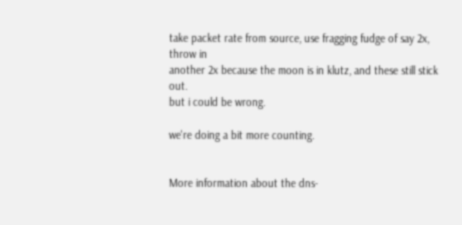take packet rate from source, use fragging fudge of say 2x, throw in
another 2x because the moon is in klutz, and these still stick out.
but i could be wrong.

we're doing a bit more counting.


More information about the dns-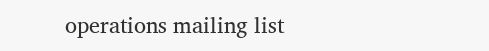operations mailing list